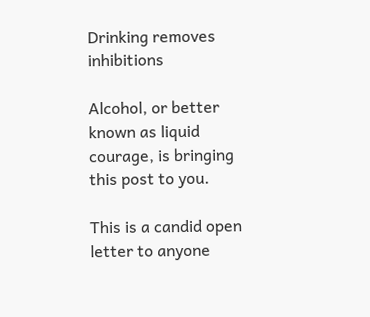Drinking removes inhibitions

Alcohol, or better known as liquid courage, is bringing this post to you.

This is a candid open letter to anyone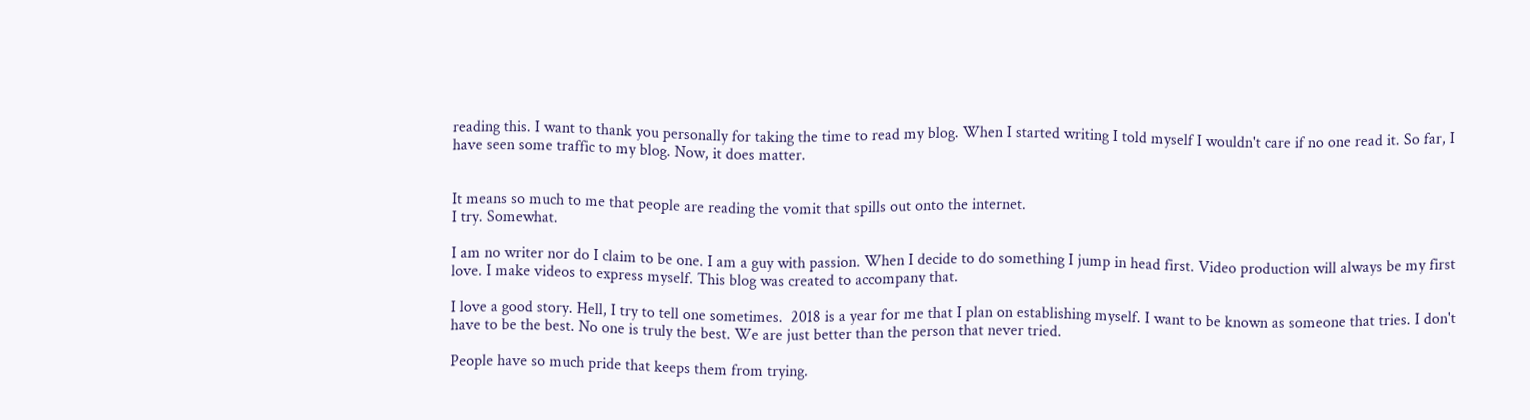reading this. I want to thank you personally for taking the time to read my blog. When I started writing I told myself I wouldn't care if no one read it. So far, I have seen some traffic to my blog. Now, it does matter.


It means so much to me that people are reading the vomit that spills out onto the internet.
I try. Somewhat.

I am no writer nor do I claim to be one. I am a guy with passion. When I decide to do something I jump in head first. Video production will always be my first love. I make videos to express myself. This blog was created to accompany that.

I love a good story. Hell, I try to tell one sometimes.  2018 is a year for me that I plan on establishing myself. I want to be known as someone that tries. I don't have to be the best. No one is truly the best. We are just better than the person that never tried.

People have so much pride that keeps them from trying.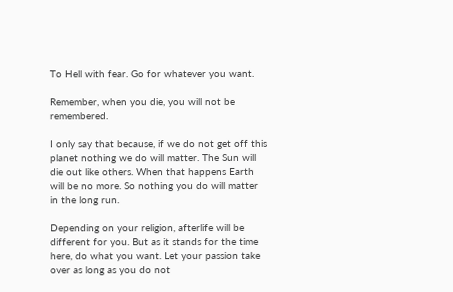To Hell with fear. Go for whatever you want.

Remember, when you die, you will not be remembered.

I only say that because, if we do not get off this planet nothing we do will matter. The Sun will die out like others. When that happens Earth will be no more. So nothing you do will matter in the long run.

Depending on your religion, afterlife will be different for you. But as it stands for the time here, do what you want. Let your passion take over as long as you do not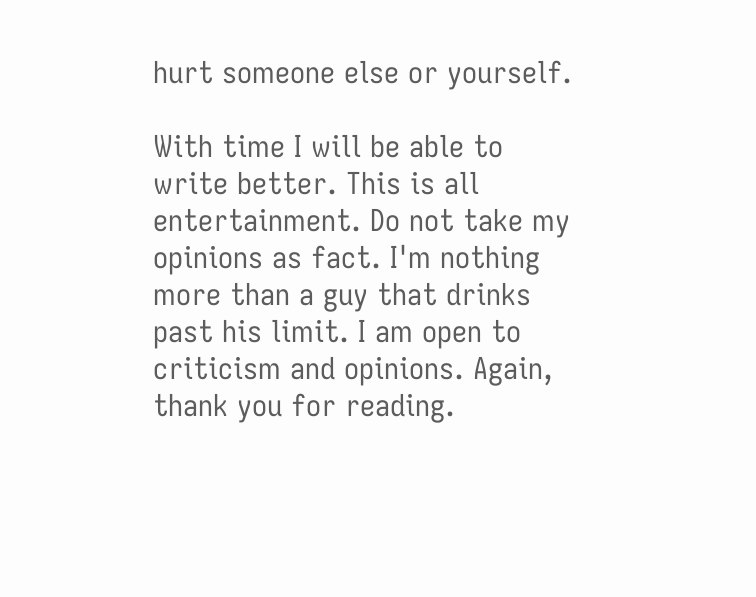hurt someone else or yourself.

With time I will be able to write better. This is all entertainment. Do not take my opinions as fact. I'm nothing more than a guy that drinks past his limit. I am open to criticism and opinions. Again, thank you for reading.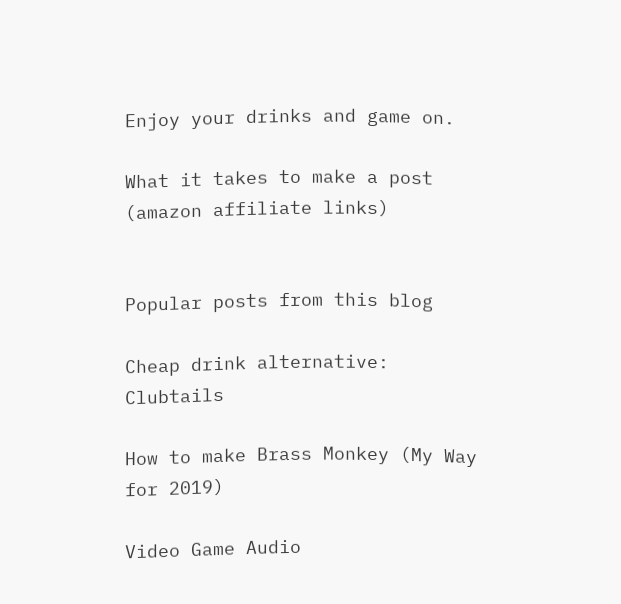Enjoy your drinks and game on.

What it takes to make a post (amazon affiliate links)


Popular posts from this blog

Cheap drink alternative: Clubtails

How to make Brass Monkey (My Way for 2019)

Video Game Audio